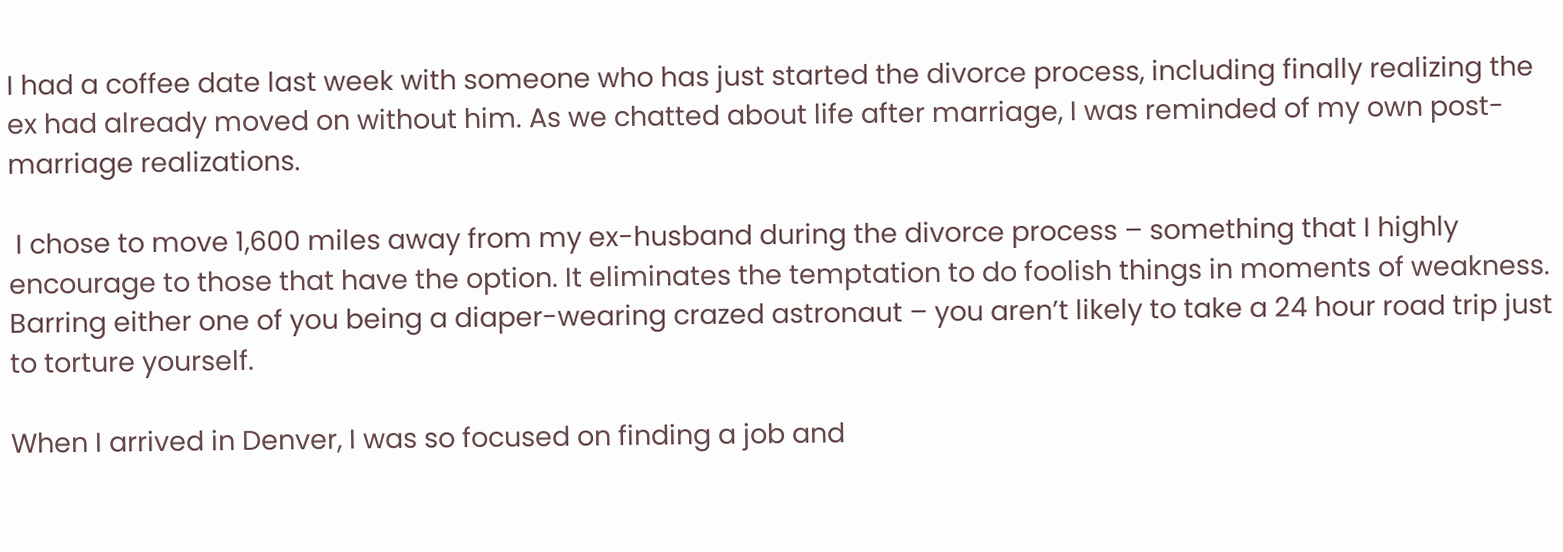I had a coffee date last week with someone who has just started the divorce process, including finally realizing the ex had already moved on without him. As we chatted about life after marriage, I was reminded of my own post-marriage realizations.

 I chose to move 1,600 miles away from my ex-husband during the divorce process – something that I highly encourage to those that have the option. It eliminates the temptation to do foolish things in moments of weakness. Barring either one of you being a diaper-wearing crazed astronaut – you aren’t likely to take a 24 hour road trip just to torture yourself.

When I arrived in Denver, I was so focused on finding a job and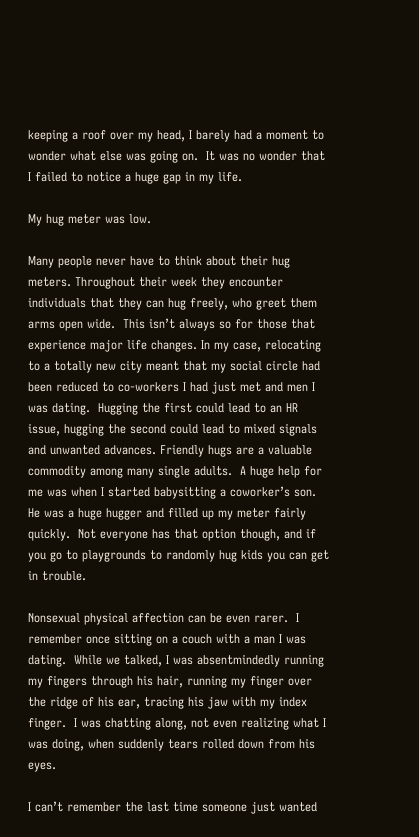keeping a roof over my head, I barely had a moment to wonder what else was going on.  It was no wonder that I failed to notice a huge gap in my life.

My hug meter was low.

Many people never have to think about their hug meters. Throughout their week they encounter individuals that they can hug freely, who greet them arms open wide.  This isn’t always so for those that experience major life changes. In my case, relocating to a totally new city meant that my social circle had been reduced to co-workers I had just met and men I was dating.  Hugging the first could lead to an HR issue, hugging the second could lead to mixed signals and unwanted advances. Friendly hugs are a valuable commodity among many single adults.  A huge help for me was when I started babysitting a coworker’s son.  He was a huge hugger and filled up my meter fairly quickly.  Not everyone has that option though, and if you go to playgrounds to randomly hug kids you can get in trouble.

Nonsexual physical affection can be even rarer.  I remember once sitting on a couch with a man I was dating.  While we talked, I was absentmindedly running my fingers through his hair, running my finger over the ridge of his ear, tracing his jaw with my index finger.  I was chatting along, not even realizing what I was doing, when suddenly tears rolled down from his eyes.

I can’t remember the last time someone just wanted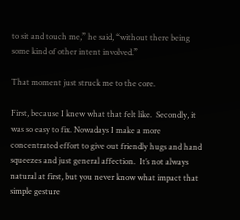to sit and touch me,” he said, “without there being some kind of other intent involved.”

That moment just struck me to the core.

First, because I knew what that felt like.  Secondly, it was so easy to fix. Nowadays I make a more concentrated effort to give out friendly hugs and hand squeezes and just general affection.  It’s not always natural at first, but you never know what impact that simple gesture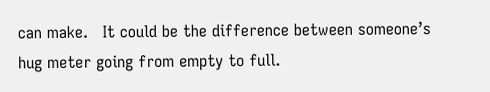can make.   It could be the difference between someone’s hug meter going from empty to full.